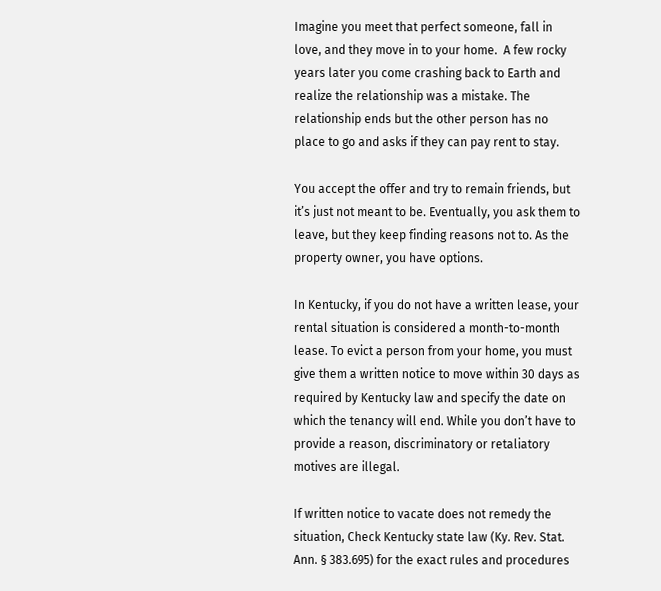Imagine you meet that perfect someone, fall in love, and they move in to your home.  A few rocky years later you come crashing back to Earth and realize the relationship was a mistake. The relationship ends but the other person has no place to go and asks if they can pay rent to stay.

You accept the offer and try to remain friends, but it’s just not meant to be. Eventually, you ask them to leave, but they keep finding reasons not to. As the property owner, you have options.

In Kentucky, if you do not have a written lease, your rental situation is considered a month-to-month lease. To evict a person from your home, you must give them a written notice to move within 30 days as required by Kentucky law and specify the date on which the tenancy will end. While you don’t have to provide a reason, discriminatory or retaliatory motives are illegal.

If written notice to vacate does not remedy the situation, Check Kentucky state law (Ky. Rev. Stat. Ann. § 383.695) for the exact rules and procedures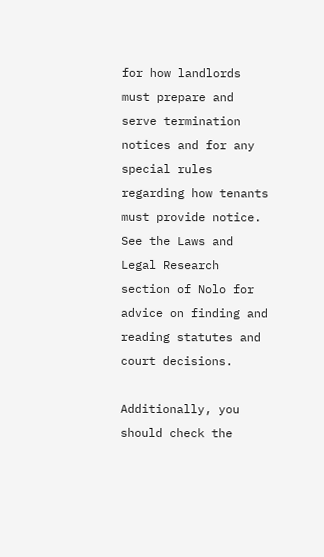for how landlords must prepare and serve termination notices and for any special rules regarding how tenants must provide notice. See the Laws and Legal Research section of Nolo for advice on finding and reading statutes and court decisions.

Additionally, you should check the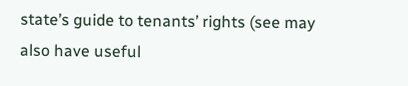state’s guide to tenants’ rights (see may also have useful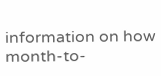information on how month-to-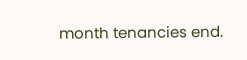month tenancies end.